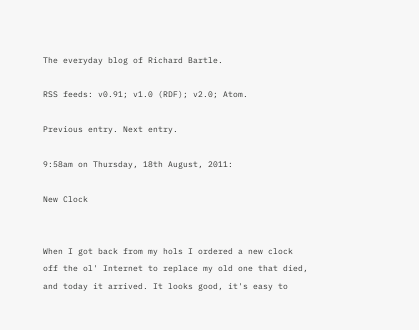The everyday blog of Richard Bartle.

RSS feeds: v0.91; v1.0 (RDF); v2.0; Atom.

Previous entry. Next entry.

9:58am on Thursday, 18th August, 2011:

New Clock


When I got back from my hols I ordered a new clock off the ol' Internet to replace my old one that died, and today it arrived. It looks good, it's easy to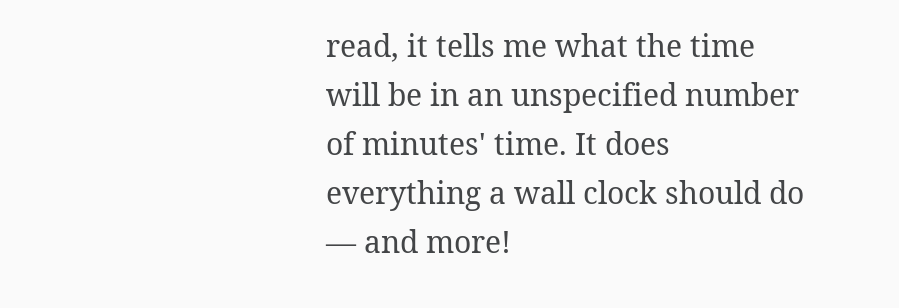read, it tells me what the time will be in an unspecified number of minutes' time. It does everything a wall clock should do — and more!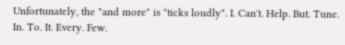Unfortunately, the "and more" is "ticks loudly". I. Can't. Help. But. Tune. In. To. It. Every. Few.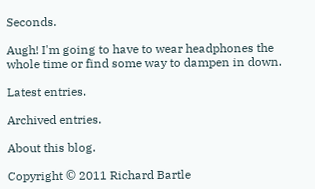Seconds.

Augh! I'm going to have to wear headphones the whole time or find some way to dampen in down.

Latest entries.

Archived entries.

About this blog.

Copyright © 2011 Richard Bartle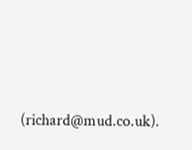(richard@mud.co.uk).